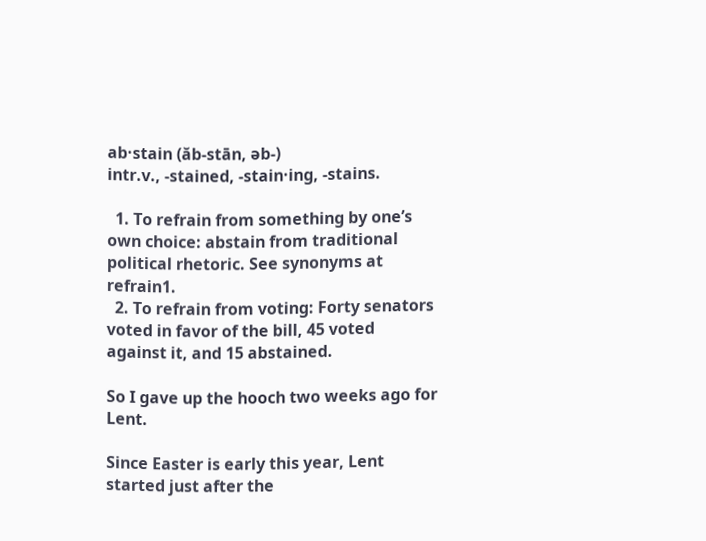ab·stain (ăb-stān, əb-)
intr.v., -stained, -stain·ing, -stains.

  1. To refrain from something by one’s own choice: abstain from traditional political rhetoric. See synonyms at refrain1.
  2. To refrain from voting: Forty senators voted in favor of the bill, 45 voted against it, and 15 abstained.

So I gave up the hooch two weeks ago for Lent.

Since Easter is early this year, Lent started just after the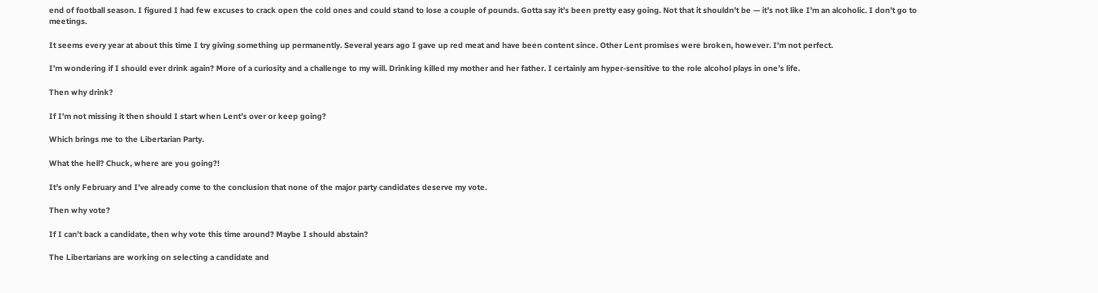end of football season. I figured I had few excuses to crack open the cold ones and could stand to lose a couple of pounds. Gotta say it’s been pretty easy going. Not that it shouldn’t be — it’s not like I’m an alcoholic. I don’t go to meetings.

It seems every year at about this time I try giving something up permanently. Several years ago I gave up red meat and have been content since. Other Lent promises were broken, however. I’m not perfect.

I’m wondering if I should ever drink again? More of a curiosity and a challenge to my will. Drinking killed my mother and her father. I certainly am hyper-sensitive to the role alcohol plays in one’s life.

Then why drink?

If I’m not missing it then should I start when Lent’s over or keep going?

Which brings me to the Libertarian Party.

What the hell? Chuck, where are you going?!

It’s only February and I’ve already come to the conclusion that none of the major party candidates deserve my vote.

Then why vote?

If I can’t back a candidate, then why vote this time around? Maybe I should abstain?

The Libertarians are working on selecting a candidate and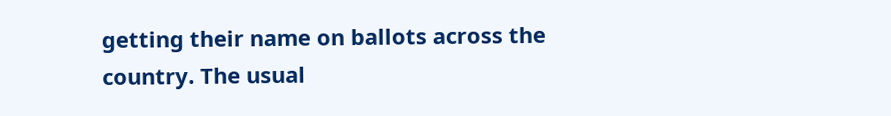getting their name on ballots across the country. The usual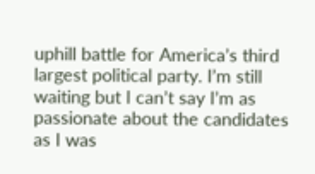uphill battle for America’s third largest political party. I’m still waiting but I can’t say I’m as passionate about the candidates as I was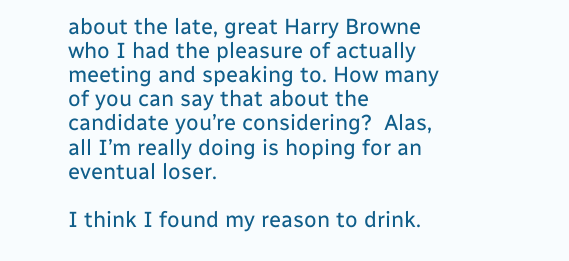about the late, great Harry Browne who I had the pleasure of actually meeting and speaking to. How many of you can say that about the candidate you’re considering?  Alas, all I’m really doing is hoping for an eventual loser.

I think I found my reason to drink.